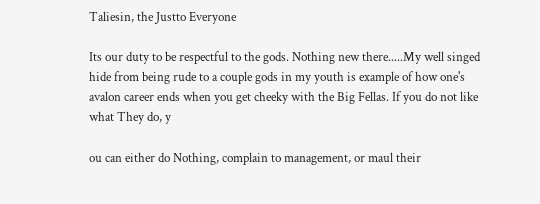Taliesin, the Justto Everyone

Its our duty to be respectful to the gods. Nothing new there.....My well singed hide from being rude to a couple gods in my youth is example of how one's avalon career ends when you get cheeky with the Big Fellas. If you do not like what They do, y

ou can either do Nothing, complain to management, or maul their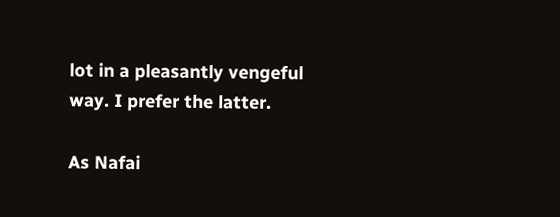lot in a pleasantly vengeful way. I prefer the latter.

As Nafai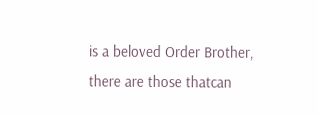is a beloved Order Brother, there are those thatcan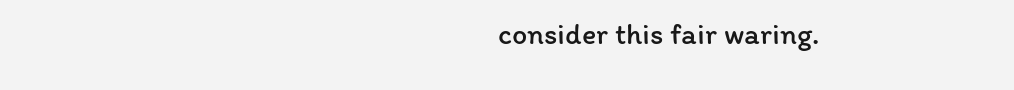consider this fair waring.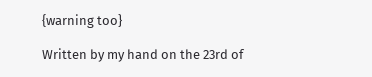{warning too}

Written by my hand on the 23rd of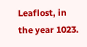Leaflost, in the year 1023.